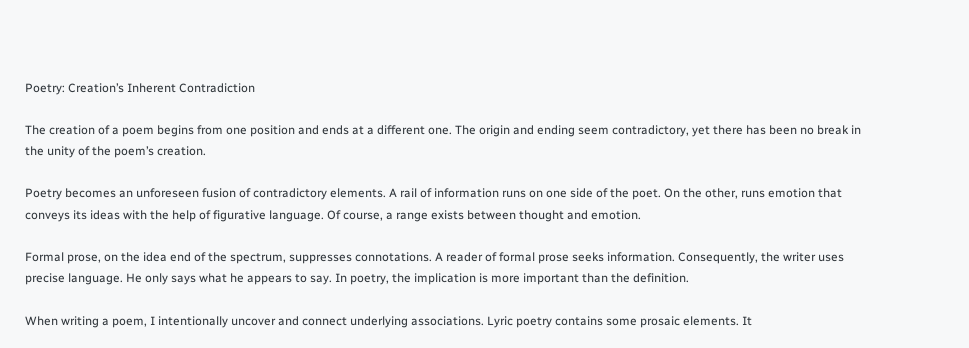Poetry: Creation’s Inherent Contradiction

The creation of a poem begins from one position and ends at a different one. The origin and ending seem contradictory, yet there has been no break in the unity of the poem’s creation.

Poetry becomes an unforeseen fusion of contradictory elements. A rail of information runs on one side of the poet. On the other, runs emotion that conveys its ideas with the help of figurative language. Of course, a range exists between thought and emotion.

Formal prose, on the idea end of the spectrum, suppresses connotations. A reader of formal prose seeks information. Consequently, the writer uses precise language. He only says what he appears to say. In poetry, the implication is more important than the definition.

When writing a poem, I intentionally uncover and connect underlying associations. Lyric poetry contains some prosaic elements. It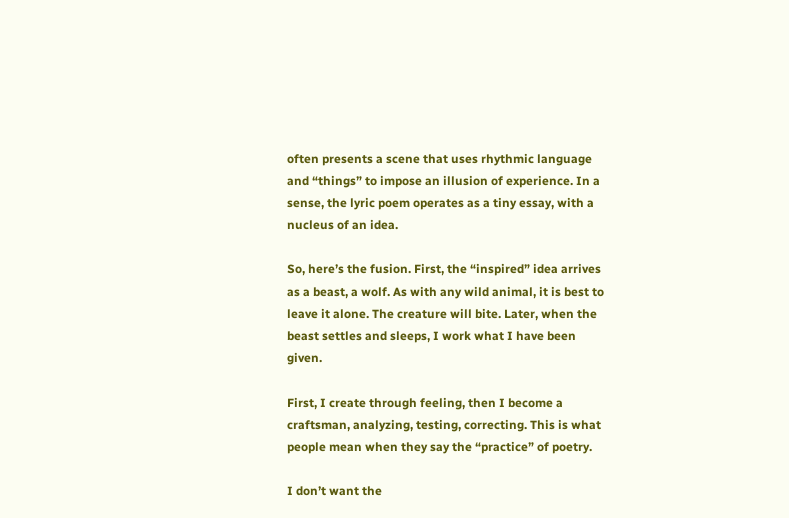often presents a scene that uses rhythmic language and “things” to impose an illusion of experience. In a sense, the lyric poem operates as a tiny essay, with a nucleus of an idea.

So, here’s the fusion. First, the “inspired” idea arrives as a beast, a wolf. As with any wild animal, it is best to leave it alone. The creature will bite. Later, when the beast settles and sleeps, I work what I have been given.

First, I create through feeling, then I become a craftsman, analyzing, testing, correcting. This is what people mean when they say the “practice” of poetry.

I don’t want the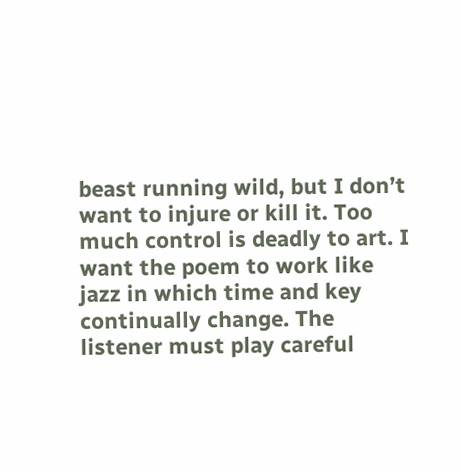beast running wild, but I don’t want to injure or kill it. Too much control is deadly to art. I want the poem to work like jazz in which time and key continually change. The listener must play careful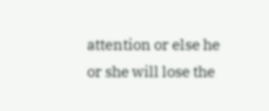attention or else he or she will lose the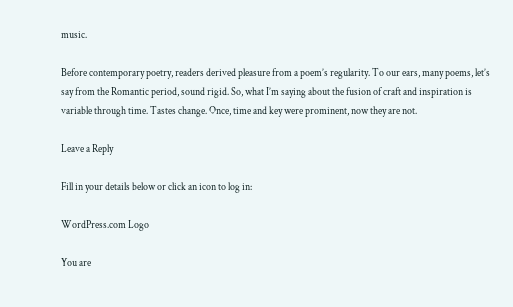music.

Before contemporary poetry, readers derived pleasure from a poem’s regularity. To our ears, many poems, let’s say from the Romantic period, sound rigid. So, what I’m saying about the fusion of craft and inspiration is variable through time. Tastes change. Once, time and key were prominent, now they are not.

Leave a Reply

Fill in your details below or click an icon to log in:

WordPress.com Logo

You are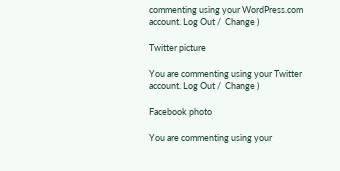commenting using your WordPress.com account. Log Out /  Change )

Twitter picture

You are commenting using your Twitter account. Log Out /  Change )

Facebook photo

You are commenting using your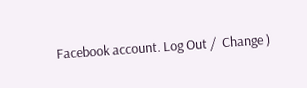Facebook account. Log Out /  Change )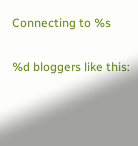Connecting to %s

%d bloggers like this: